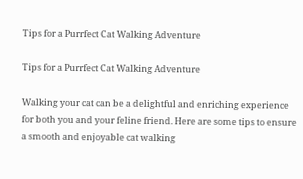Tips for a Purrfect Cat Walking Adventure

Tips for a Purrfect Cat Walking Adventure

Walking your cat can be a delightful and enriching experience for both you and your feline friend. Here are some tips to ensure a smooth and enjoyable cat walking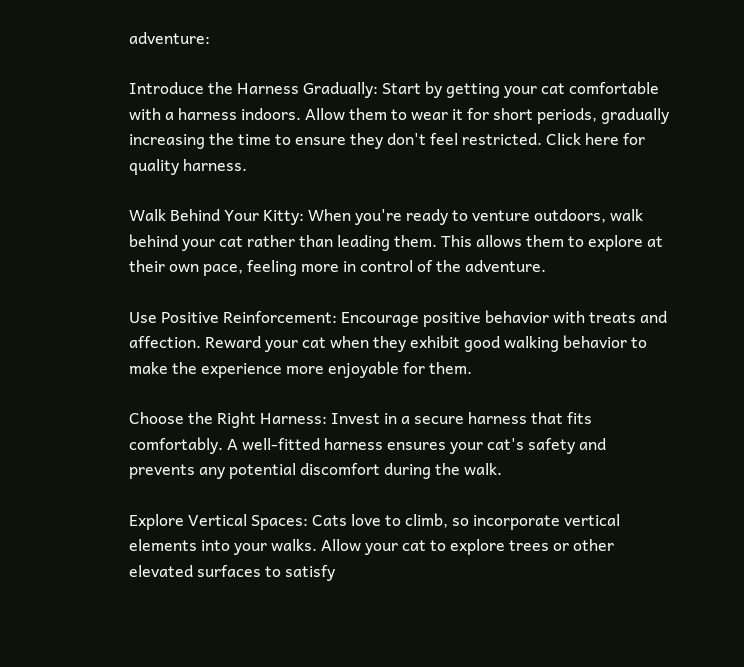adventure:

Introduce the Harness Gradually: Start by getting your cat comfortable with a harness indoors. Allow them to wear it for short periods, gradually increasing the time to ensure they don't feel restricted. Click here for quality harness.

Walk Behind Your Kitty: When you're ready to venture outdoors, walk behind your cat rather than leading them. This allows them to explore at their own pace, feeling more in control of the adventure.

Use Positive Reinforcement: Encourage positive behavior with treats and affection. Reward your cat when they exhibit good walking behavior to make the experience more enjoyable for them.

Choose the Right Harness: Invest in a secure harness that fits comfortably. A well-fitted harness ensures your cat's safety and prevents any potential discomfort during the walk.

Explore Vertical Spaces: Cats love to climb, so incorporate vertical elements into your walks. Allow your cat to explore trees or other elevated surfaces to satisfy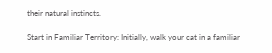their natural instincts.

Start in Familiar Territory: Initially, walk your cat in a familiar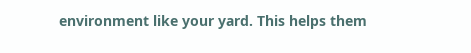environment like your yard. This helps them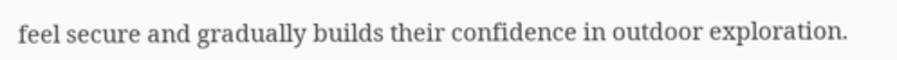feel secure and gradually builds their confidence in outdoor exploration.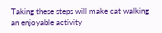Taking these steps will make cat walking an enjoyable activity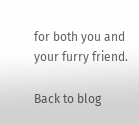for both you and your furry friend.

Back to blog